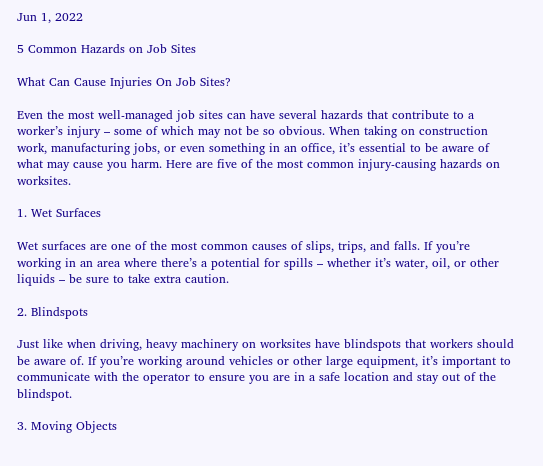Jun 1, 2022

5 Common Hazards on Job Sites

What Can Cause Injuries On Job Sites?

Even the most well-managed job sites can have several hazards that contribute to a worker’s injury – some of which may not be so obvious. When taking on construction work, manufacturing jobs, or even something in an office, it’s essential to be aware of what may cause you harm. Here are five of the most common injury-causing hazards on worksites.

1. Wet Surfaces

Wet surfaces are one of the most common causes of slips, trips, and falls. If you’re working in an area where there’s a potential for spills – whether it’s water, oil, or other liquids – be sure to take extra caution.

2. Blindspots

Just like when driving, heavy machinery on worksites have blindspots that workers should be aware of. If you’re working around vehicles or other large equipment, it’s important to communicate with the operator to ensure you are in a safe location and stay out of the blindspot.

3. Moving Objects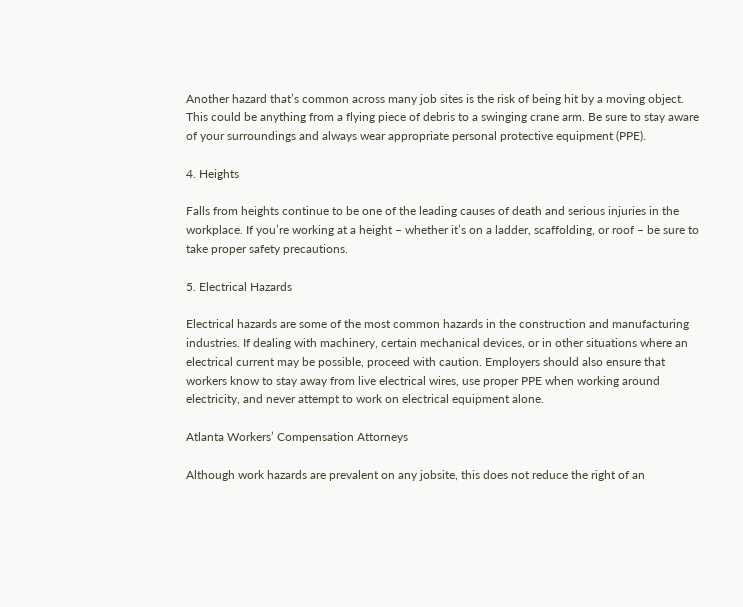Another hazard that’s common across many job sites is the risk of being hit by a moving object. This could be anything from a flying piece of debris to a swinging crane arm. Be sure to stay aware of your surroundings and always wear appropriate personal protective equipment (PPE).

4. Heights

Falls from heights continue to be one of the leading causes of death and serious injuries in the workplace. If you’re working at a height – whether it’s on a ladder, scaffolding, or roof – be sure to take proper safety precautions.

5. Electrical Hazards

Electrical hazards are some of the most common hazards in the construction and manufacturing industries. If dealing with machinery, certain mechanical devices, or in other situations where an electrical current may be possible, proceed with caution. Employers should also ensure that workers know to stay away from live electrical wires, use proper PPE when working around electricity, and never attempt to work on electrical equipment alone.

Atlanta Workers’ Compensation Attorneys

Although work hazards are prevalent on any jobsite, this does not reduce the right of an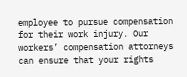employee to pursue compensation for their work injury. Our workers’ compensation attorneys can ensure that your rights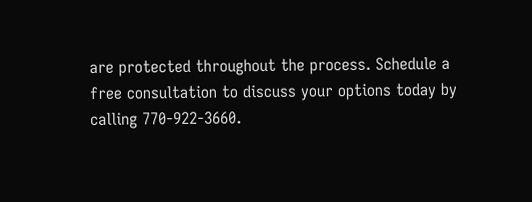are protected throughout the process. Schedule a free consultation to discuss your options today by calling 770-922-3660.